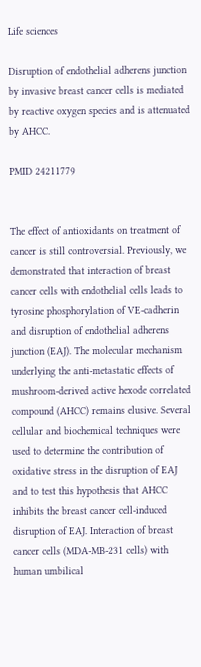Life sciences

Disruption of endothelial adherens junction by invasive breast cancer cells is mediated by reactive oxygen species and is attenuated by AHCC.

PMID 24211779


The effect of antioxidants on treatment of cancer is still controversial. Previously, we demonstrated that interaction of breast cancer cells with endothelial cells leads to tyrosine phosphorylation of VE-cadherin and disruption of endothelial adherens junction (EAJ). The molecular mechanism underlying the anti-metastatic effects of mushroom-derived active hexode correlated compound (AHCC) remains elusive. Several cellular and biochemical techniques were used to determine the contribution of oxidative stress in the disruption of EAJ and to test this hypothesis that AHCC inhibits the breast cancer cell-induced disruption of EAJ. Interaction of breast cancer cells (MDA-MB-231 cells) with human umbilical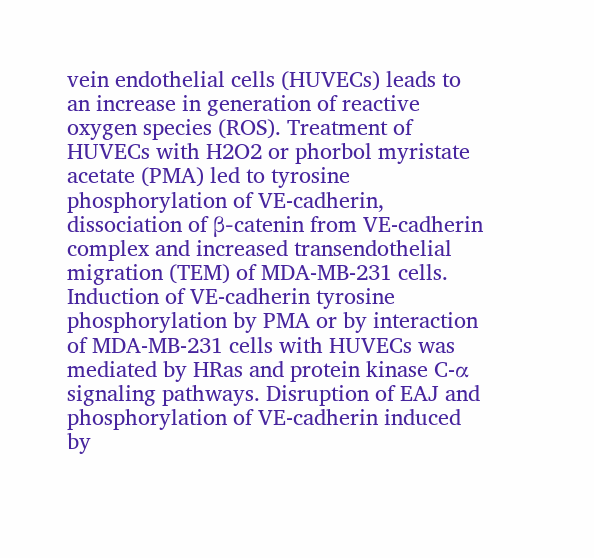vein endothelial cells (HUVECs) leads to an increase in generation of reactive oxygen species (ROS). Treatment of HUVECs with H2O2 or phorbol myristate acetate (PMA) led to tyrosine phosphorylation of VE-cadherin, dissociation of β-catenin from VE-cadherin complex and increased transendothelial migration (TEM) of MDA-MB-231 cells. Induction of VE-cadherin tyrosine phosphorylation by PMA or by interaction of MDA-MB-231 cells with HUVECs was mediated by HRas and protein kinase C-α signaling pathways. Disruption of EAJ and phosphorylation of VE-cadherin induced by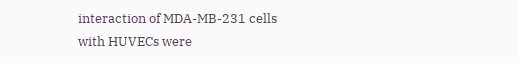interaction of MDA-MB-231 cells with HUVECs were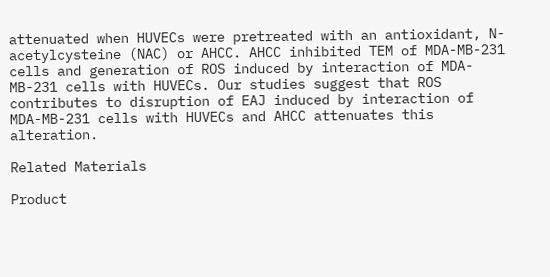attenuated when HUVECs were pretreated with an antioxidant, N-acetylcysteine (NAC) or AHCC. AHCC inhibited TEM of MDA-MB-231 cells and generation of ROS induced by interaction of MDA-MB-231 cells with HUVECs. Our studies suggest that ROS contributes to disruption of EAJ induced by interaction of MDA-MB-231 cells with HUVECs and AHCC attenuates this alteration.

Related Materials

Product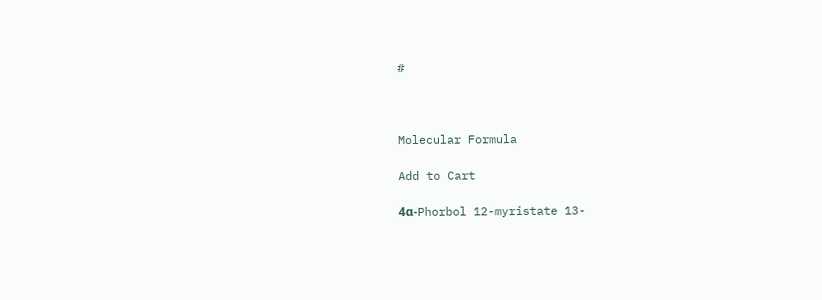#



Molecular Formula

Add to Cart

4α-Phorbol 12-myristate 13-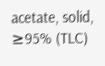acetate, solid, ≥95% (TLC)